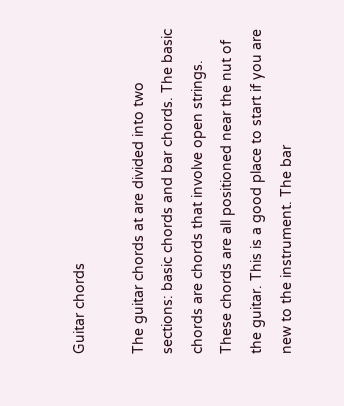Guitar chords

The guitar chords at are divided into two sections: basic chords and bar chords. The basic chords are chords that involve open strings. These chords are all positioned near the nut of the guitar. This is a good place to start if you are new to the instrument. The bar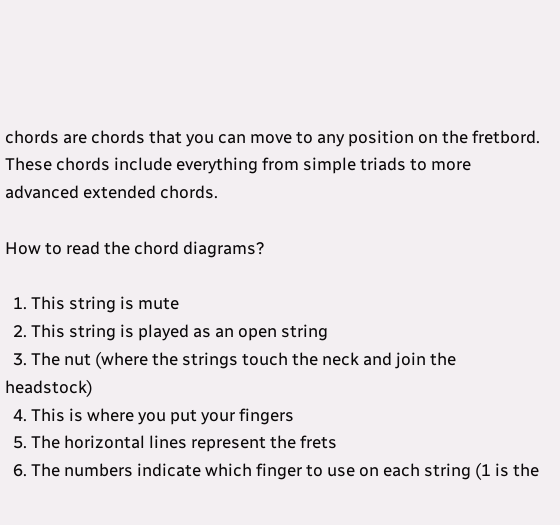chords are chords that you can move to any position on the fretbord. These chords include everything from simple triads to more advanced extended chords.

How to read the chord diagrams?

  1. This string is mute
  2. This string is played as an open string
  3. The nut (where the strings touch the neck and join the headstock)
  4. This is where you put your fingers
  5. The horizontal lines represent the frets
  6. The numbers indicate which finger to use on each string (1 is the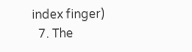index finger)
  7. The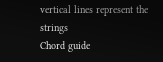vertical lines represent the strings
Chord guide